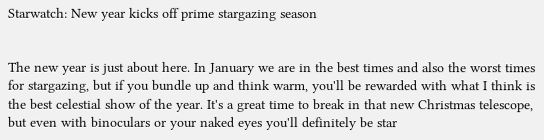Starwatch: New year kicks off prime stargazing season


The new year is just about here. In January we are in the best times and also the worst times for stargazing, but if you bundle up and think warm, you'll be rewarded with what I think is the best celestial show of the year. It's a great time to break in that new Christmas telescope, but even with binoculars or your naked eyes you'll definitely be star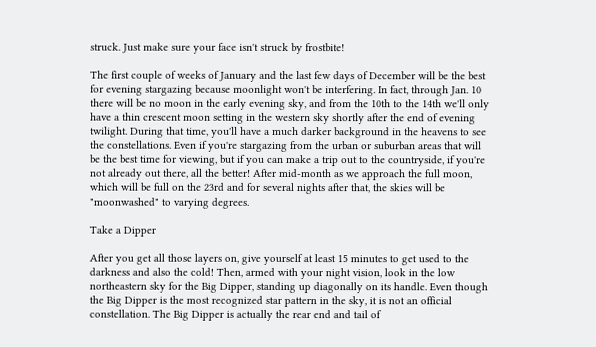struck. Just make sure your face isn't struck by frostbite!

The first couple of weeks of January and the last few days of December will be the best for evening stargazing because moonlight won't be interfering. In fact, through Jan. 10 there will be no moon in the early evening sky, and from the 10th to the 14th we'll only have a thin crescent moon setting in the western sky shortly after the end of evening twilight. During that time, you'll have a much darker background in the heavens to see the constellations. Even if you're stargazing from the urban or suburban areas that will be the best time for viewing, but if you can make a trip out to the countryside, if you're not already out there, all the better! After mid-month as we approach the full moon, which will be full on the 23rd and for several nights after that, the skies will be "moonwashed" to varying degrees.

Take a Dipper

After you get all those layers on, give yourself at least 15 minutes to get used to the darkness and also the cold! Then, armed with your night vision, look in the low northeastern sky for the Big Dipper, standing up diagonally on its handle. Even though the Big Dipper is the most recognized star pattern in the sky, it is not an official constellation. The Big Dipper is actually the rear end and tail of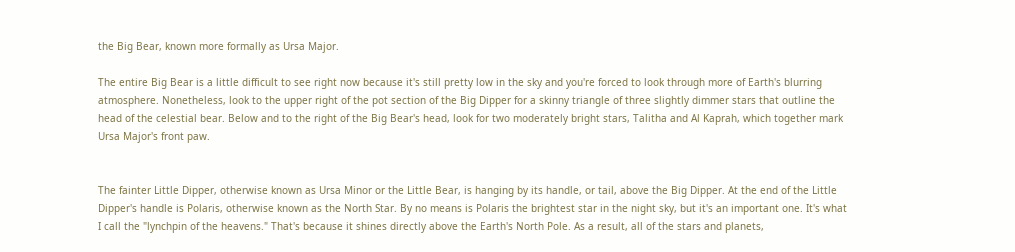the Big Bear, known more formally as Ursa Major.

The entire Big Bear is a little difficult to see right now because it's still pretty low in the sky and you're forced to look through more of Earth's blurring atmosphere. Nonetheless, look to the upper right of the pot section of the Big Dipper for a skinny triangle of three slightly dimmer stars that outline the head of the celestial bear. Below and to the right of the Big Bear's head, look for two moderately bright stars, Talitha and Al Kaprah, which together mark Ursa Major's front paw.


The fainter Little Dipper, otherwise known as Ursa Minor or the Little Bear, is hanging by its handle, or tail, above the Big Dipper. At the end of the Little Dipper's handle is Polaris, otherwise known as the North Star. By no means is Polaris the brightest star in the night sky, but it's an important one. It's what I call the "lynchpin of the heavens." That's because it shines directly above the Earth's North Pole. As a result, all of the stars and planets,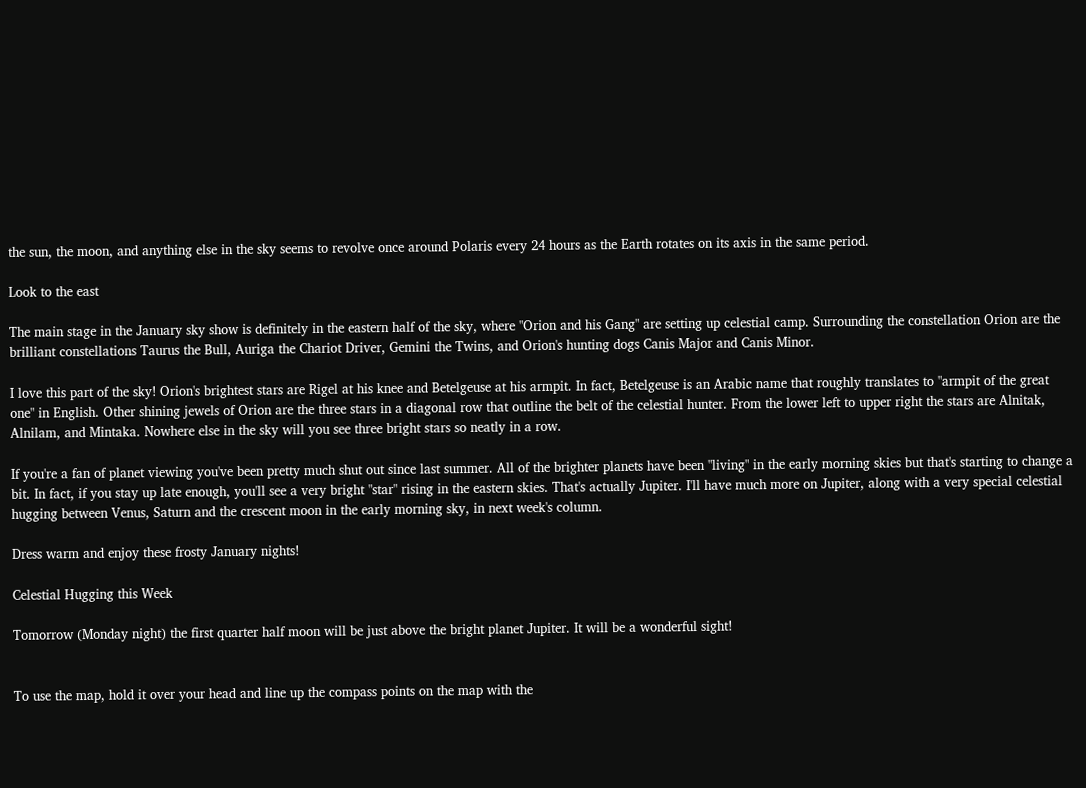the sun, the moon, and anything else in the sky seems to revolve once around Polaris every 24 hours as the Earth rotates on its axis in the same period.

Look to the east

The main stage in the January sky show is definitely in the eastern half of the sky, where "Orion and his Gang" are setting up celestial camp. Surrounding the constellation Orion are the brilliant constellations Taurus the Bull, Auriga the Chariot Driver, Gemini the Twins, and Orion's hunting dogs Canis Major and Canis Minor.

I love this part of the sky! Orion's brightest stars are Rigel at his knee and Betelgeuse at his armpit. In fact, Betelgeuse is an Arabic name that roughly translates to "armpit of the great one" in English. Other shining jewels of Orion are the three stars in a diagonal row that outline the belt of the celestial hunter. From the lower left to upper right the stars are Alnitak, Alnilam, and Mintaka. Nowhere else in the sky will you see three bright stars so neatly in a row.

If you're a fan of planet viewing you've been pretty much shut out since last summer. All of the brighter planets have been "living" in the early morning skies but that's starting to change a bit. In fact, if you stay up late enough, you'll see a very bright "star" rising in the eastern skies. That's actually Jupiter. I'll have much more on Jupiter, along with a very special celestial hugging between Venus, Saturn and the crescent moon in the early morning sky, in next week's column.

Dress warm and enjoy these frosty January nights!

Celestial Hugging this Week

Tomorrow (Monday night) the first quarter half moon will be just above the bright planet Jupiter. It will be a wonderful sight!


To use the map, hold it over your head and line up the compass points on the map with the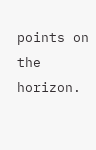points on the horizon.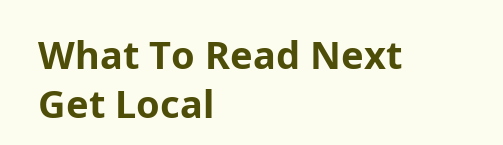What To Read Next
Get Local